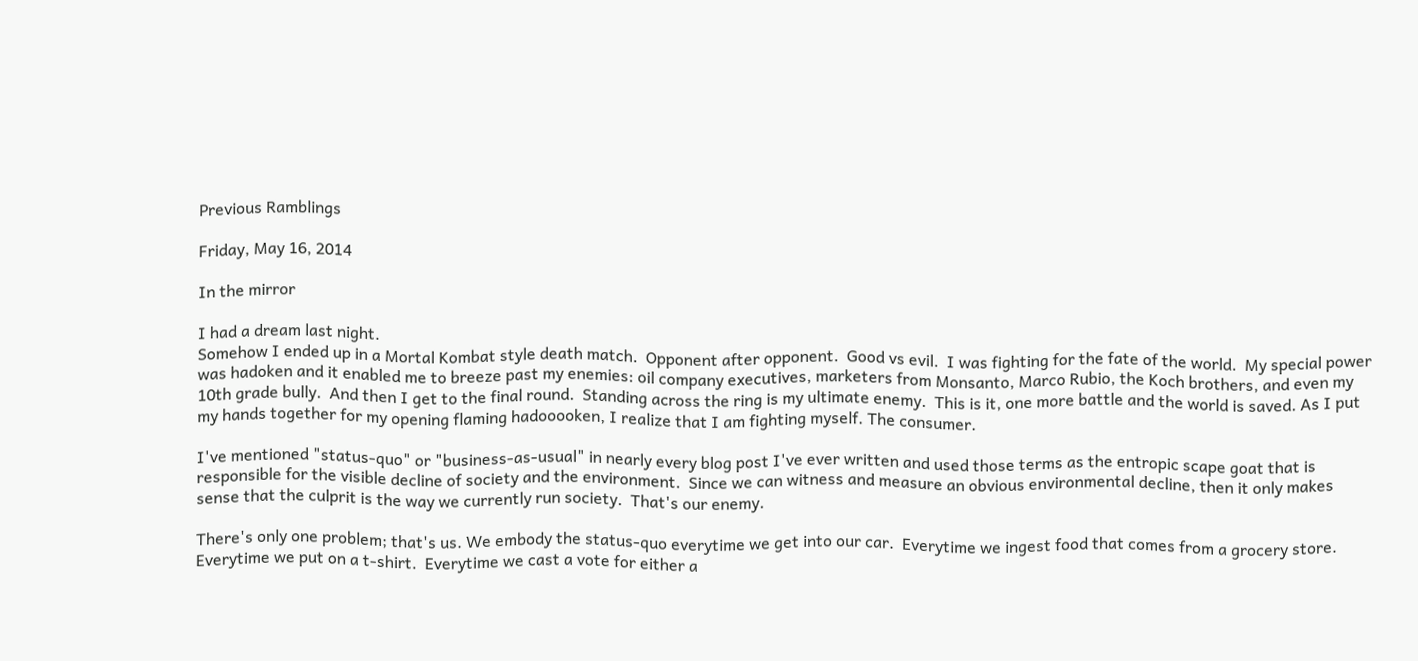Previous Ramblings

Friday, May 16, 2014

In the mirror

I had a dream last night.
Somehow I ended up in a Mortal Kombat style death match.  Opponent after opponent.  Good vs evil.  I was fighting for the fate of the world.  My special power was hadoken and it enabled me to breeze past my enemies: oil company executives, marketers from Monsanto, Marco Rubio, the Koch brothers, and even my 10th grade bully.  And then I get to the final round.  Standing across the ring is my ultimate enemy.  This is it, one more battle and the world is saved. As I put my hands together for my opening flaming hadooooken, I realize that I am fighting myself. The consumer.

I've mentioned "status-quo" or "business-as-usual" in nearly every blog post I've ever written and used those terms as the entropic scape goat that is responsible for the visible decline of society and the environment.  Since we can witness and measure an obvious environmental decline, then it only makes sense that the culprit is the way we currently run society.  That's our enemy.

There's only one problem; that's us. We embody the status-quo everytime we get into our car.  Everytime we ingest food that comes from a grocery store.  Everytime we put on a t-shirt.  Everytime we cast a vote for either a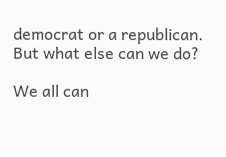democrat or a republican.  But what else can we do?

We all can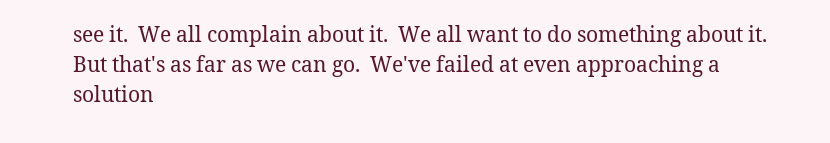see it.  We all complain about it.  We all want to do something about it.  But that's as far as we can go.  We've failed at even approaching a solution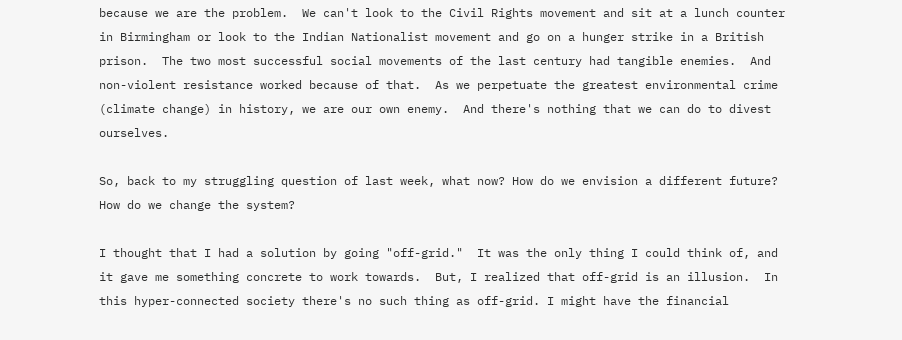because we are the problem.  We can't look to the Civil Rights movement and sit at a lunch counter in Birmingham or look to the Indian Nationalist movement and go on a hunger strike in a British prison.  The two most successful social movements of the last century had tangible enemies.  And non-violent resistance worked because of that.  As we perpetuate the greatest environmental crime (climate change) in history, we are our own enemy.  And there's nothing that we can do to divest ourselves.

So, back to my struggling question of last week, what now? How do we envision a different future? How do we change the system?

I thought that I had a solution by going "off-grid."  It was the only thing I could think of, and it gave me something concrete to work towards.  But, I realized that off-grid is an illusion.  In this hyper-connected society there's no such thing as off-grid. I might have the financial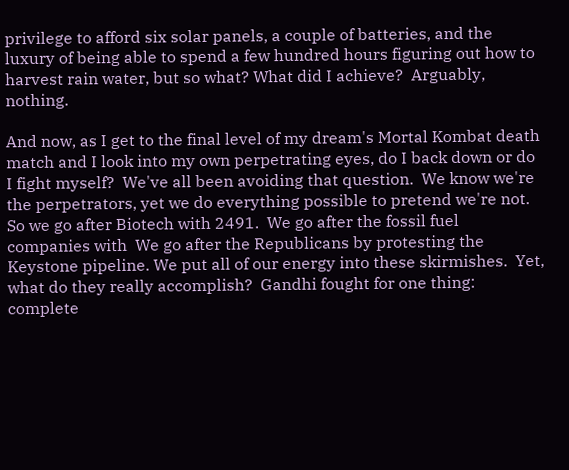privilege to afford six solar panels, a couple of batteries, and the luxury of being able to spend a few hundred hours figuring out how to harvest rain water, but so what? What did I achieve?  Arguably, nothing.

And now, as I get to the final level of my dream's Mortal Kombat death match and I look into my own perpetrating eyes, do I back down or do I fight myself?  We've all been avoiding that question.  We know we're the perpetrators, yet we do everything possible to pretend we're not.  So we go after Biotech with 2491.  We go after the fossil fuel companies with  We go after the Republicans by protesting the Keystone pipeline. We put all of our energy into these skirmishes.  Yet, what do they really accomplish?  Gandhi fought for one thing: complete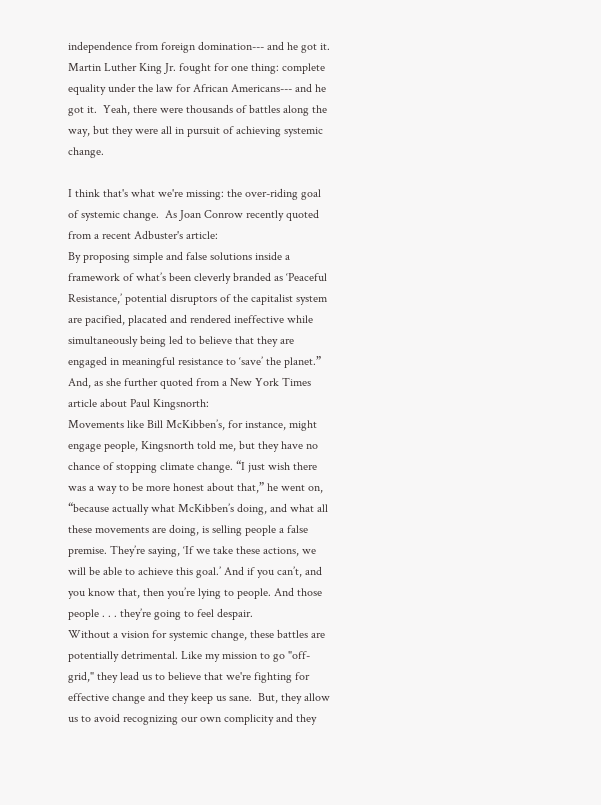independence from foreign domination--- and he got it.  Martin Luther King Jr. fought for one thing: complete equality under the law for African Americans--- and he got it.  Yeah, there were thousands of battles along the way, but they were all in pursuit of achieving systemic change.

I think that's what we're missing: the over-riding goal of systemic change.  As Joan Conrow recently quoted from a recent Adbuster's article:
By proposing simple and false solutions inside a framework of what’s been cleverly branded as ‘Peaceful Resistance,’ potential disruptors of the capitalist system are pacified, placated and rendered ineffective while simultaneously being led to believe that they are engaged in meaningful resistance to ‘save’ the planet.”
And, as she further quoted from a New York Times article about Paul Kingsnorth:
Movements like Bill McKibben’s, for instance, might engage people, Kingsnorth told me, but they have no chance of stopping climate change. “I just wish there was a way to be more honest about that,” he went on, “because actually what McKibben’s doing, and what all these movements are doing, is selling people a false premise. They’re saying, ‘If we take these actions, we will be able to achieve this goal.’ And if you can’t, and you know that, then you’re lying to people. And those people . . . they’re going to feel despair.
Without a vision for systemic change, these battles are potentially detrimental. Like my mission to go "off-grid," they lead us to believe that we're fighting for effective change and they keep us sane.  But, they allow us to avoid recognizing our own complicity and they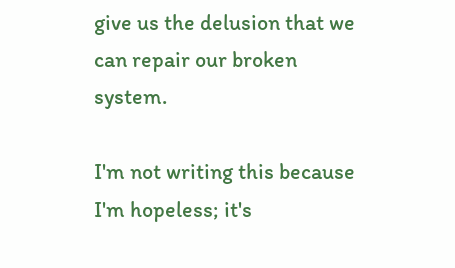give us the delusion that we can repair our broken system.

I'm not writing this because I'm hopeless; it's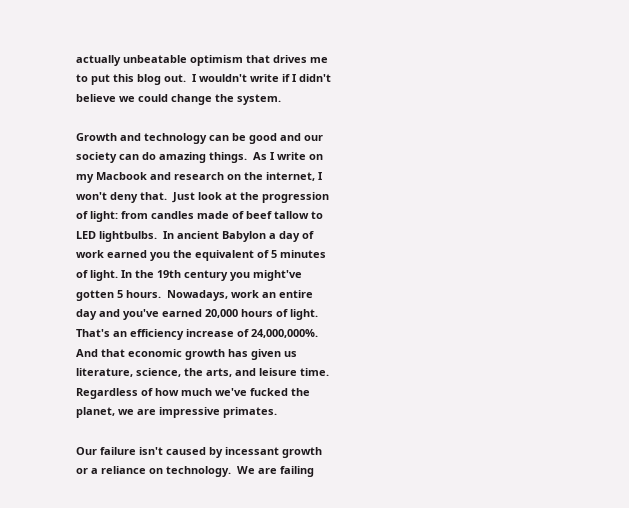actually unbeatable optimism that drives me to put this blog out.  I wouldn't write if I didn't believe we could change the system.

Growth and technology can be good and our society can do amazing things.  As I write on my Macbook and research on the internet, I won't deny that.  Just look at the progression of light: from candles made of beef tallow to LED lightbulbs.  In ancient Babylon a day of work earned you the equivalent of 5 minutes of light. In the 19th century you might've gotten 5 hours.  Nowadays, work an entire day and you've earned 20,000 hours of light.  That's an efficiency increase of 24,000,000%.  And that economic growth has given us literature, science, the arts, and leisure time.  Regardless of how much we've fucked the planet, we are impressive primates.

Our failure isn't caused by incessant growth or a reliance on technology.  We are failing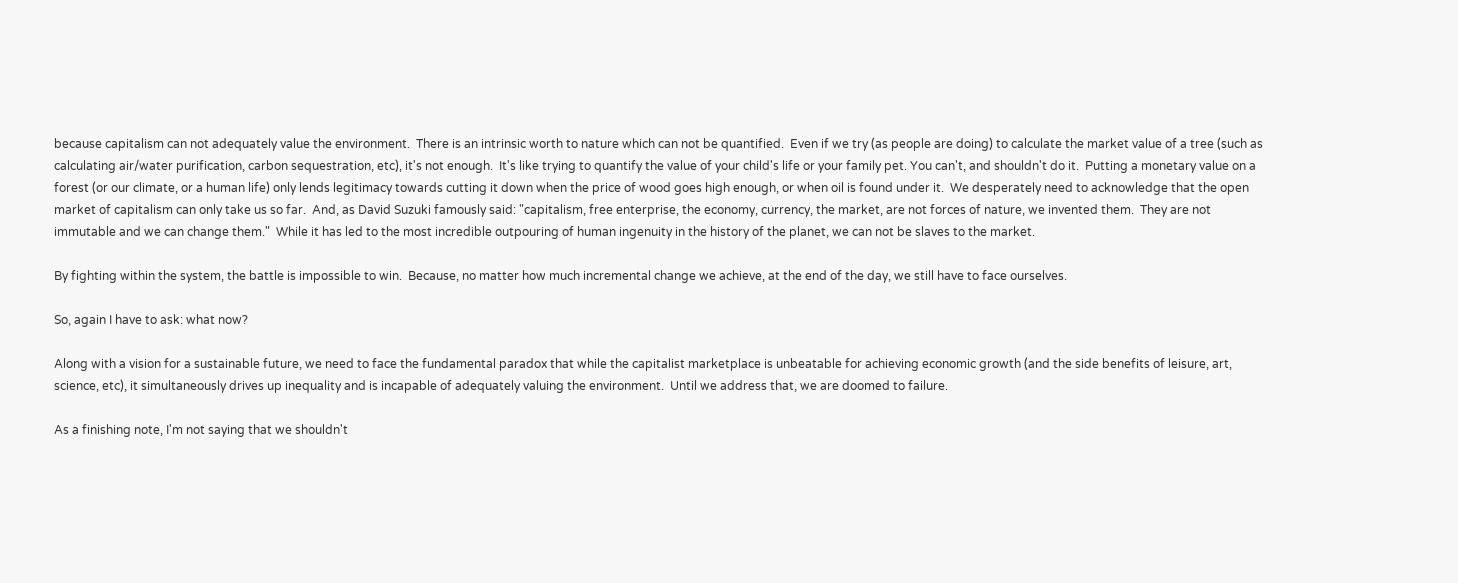because capitalism can not adequately value the environment.  There is an intrinsic worth to nature which can not be quantified.  Even if we try (as people are doing) to calculate the market value of a tree (such as calculating air/water purification, carbon sequestration, etc), it's not enough.  It's like trying to quantify the value of your child's life or your family pet. You can't, and shouldn't do it.  Putting a monetary value on a forest (or our climate, or a human life) only lends legitimacy towards cutting it down when the price of wood goes high enough, or when oil is found under it.  We desperately need to acknowledge that the open market of capitalism can only take us so far.  And, as David Suzuki famously said: "capitalism, free enterprise, the economy, currency, the market, are not forces of nature, we invented them.  They are not immutable and we can change them."  While it has led to the most incredible outpouring of human ingenuity in the history of the planet, we can not be slaves to the market.

By fighting within the system, the battle is impossible to win.  Because, no matter how much incremental change we achieve, at the end of the day, we still have to face ourselves.

So, again I have to ask: what now?

Along with a vision for a sustainable future, we need to face the fundamental paradox that while the capitalist marketplace is unbeatable for achieving economic growth (and the side benefits of leisure, art, science, etc), it simultaneously drives up inequality and is incapable of adequately valuing the environment.  Until we address that, we are doomed to failure.

As a finishing note, I'm not saying that we shouldn't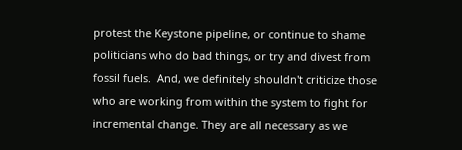protest the Keystone pipeline, or continue to shame politicians who do bad things, or try and divest from fossil fuels.  And, we definitely shouldn't criticize those who are working from within the system to fight for incremental change. They are all necessary as we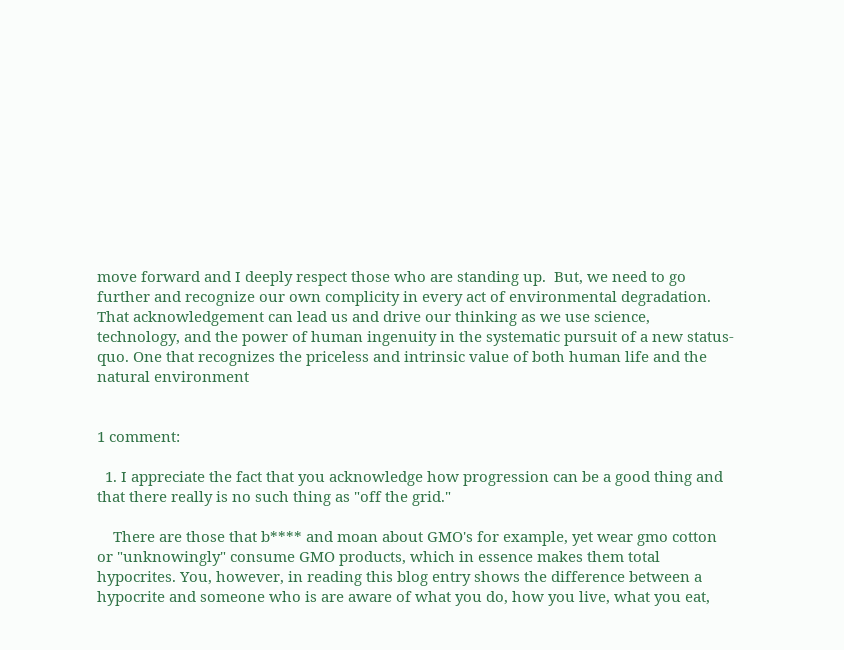move forward and I deeply respect those who are standing up.  But, we need to go further and recognize our own complicity in every act of environmental degradation. That acknowledgement can lead us and drive our thinking as we use science, technology, and the power of human ingenuity in the systematic pursuit of a new status-quo. One that recognizes the priceless and intrinsic value of both human life and the natural environment


1 comment:

  1. I appreciate the fact that you acknowledge how progression can be a good thing and that there really is no such thing as "off the grid."

    There are those that b**** and moan about GMO's for example, yet wear gmo cotton or "unknowingly" consume GMO products, which in essence makes them total hypocrites. You, however, in reading this blog entry shows the difference between a hypocrite and someone who is are aware of what you do, how you live, what you eat,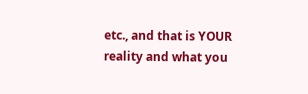etc., and that is YOUR reality and what you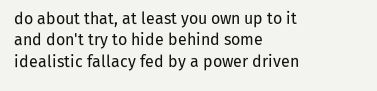do about that, at least you own up to it and don't try to hide behind some idealistic fallacy fed by a power driven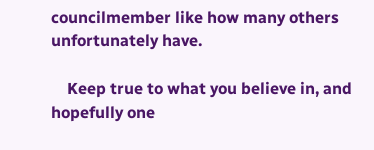councilmember like how many others unfortunately have.

    Keep true to what you believe in, and hopefully one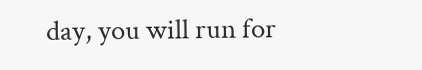day, you will run for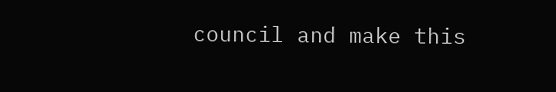council and make this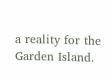a reality for the Garden Island.